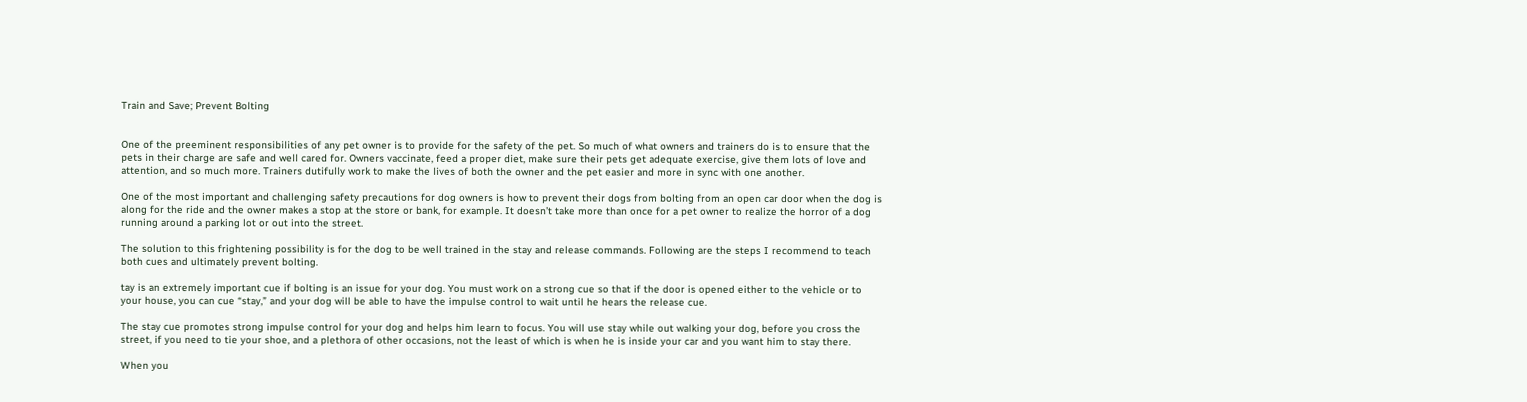Train and Save; Prevent Bolting


One of the preeminent responsibilities of any pet owner is to provide for the safety of the pet. So much of what owners and trainers do is to ensure that the pets in their charge are safe and well cared for. Owners vaccinate, feed a proper diet, make sure their pets get adequate exercise, give them lots of love and attention, and so much more. Trainers dutifully work to make the lives of both the owner and the pet easier and more in sync with one another.

One of the most important and challenging safety precautions for dog owners is how to prevent their dogs from bolting from an open car door when the dog is along for the ride and the owner makes a stop at the store or bank, for example. It doesn’t take more than once for a pet owner to realize the horror of a dog running around a parking lot or out into the street.

The solution to this frightening possibility is for the dog to be well trained in the stay and release commands. Following are the steps I recommend to teach both cues and ultimately prevent bolting.

tay is an extremely important cue if bolting is an issue for your dog. You must work on a strong cue so that if the door is opened either to the vehicle or to your house, you can cue “stay,” and your dog will be able to have the impulse control to wait until he hears the release cue.

The stay cue promotes strong impulse control for your dog and helps him learn to focus. You will use stay while out walking your dog, before you cross the street, if you need to tie your shoe, and a plethora of other occasions, not the least of which is when he is inside your car and you want him to stay there.

When you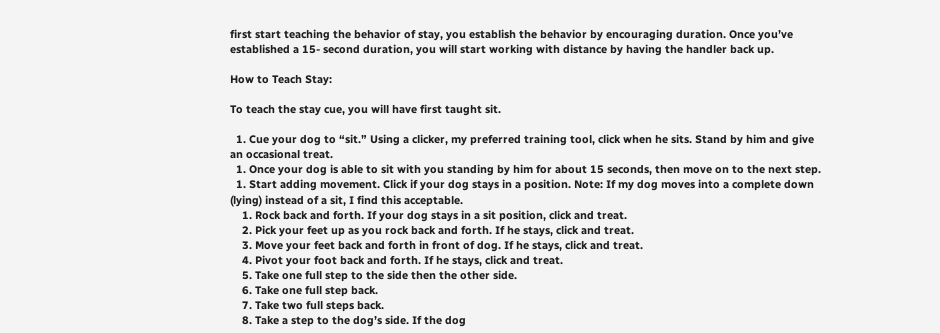first start teaching the behavior of stay, you establish the behavior by encouraging duration. Once you’ve established a 15- second duration, you will start working with distance by having the handler back up.

How to Teach Stay:

To teach the stay cue, you will have first taught sit.

  1. Cue your dog to “sit.” Using a clicker, my preferred training tool, click when he sits. Stand by him and give an occasional treat.
  1. Once your dog is able to sit with you standing by him for about 15 seconds, then move on to the next step.
  1. Start adding movement. Click if your dog stays in a position. Note: If my dog moves into a complete down (lying) instead of a sit, I find this acceptable.
    1. Rock back and forth. If your dog stays in a sit position, click and treat.
    2. Pick your feet up as you rock back and forth. If he stays, click and treat.
    3. Move your feet back and forth in front of dog. If he stays, click and treat.
    4. Pivot your foot back and forth. If he stays, click and treat.
    5. Take one full step to the side then the other side.
    6. Take one full step back.
    7. Take two full steps back.
    8. Take a step to the dog’s side. If the dog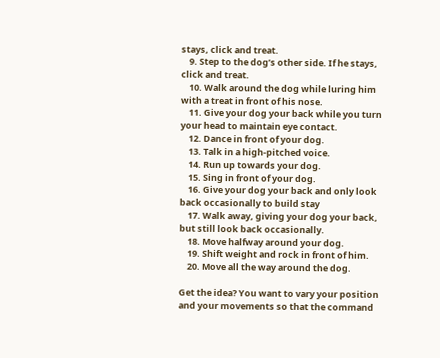stays, click and treat.
    9. Step to the dog’s other side. If he stays, click and treat.
    10. Walk around the dog while luring him with a treat in front of his nose.
    11. Give your dog your back while you turn your head to maintain eye contact.
    12. Dance in front of your dog.
    13. Talk in a high-pitched voice.
    14. Run up towards your dog.
    15. Sing in front of your dog.
    16. Give your dog your back and only look back occasionally to build stay
    17. Walk away, giving your dog your back, but still look back occasionally.
    18. Move halfway around your dog.
    19. Shift weight and rock in front of him.
    20. Move all the way around the dog.

Get the idea? You want to vary your position and your movements so that the command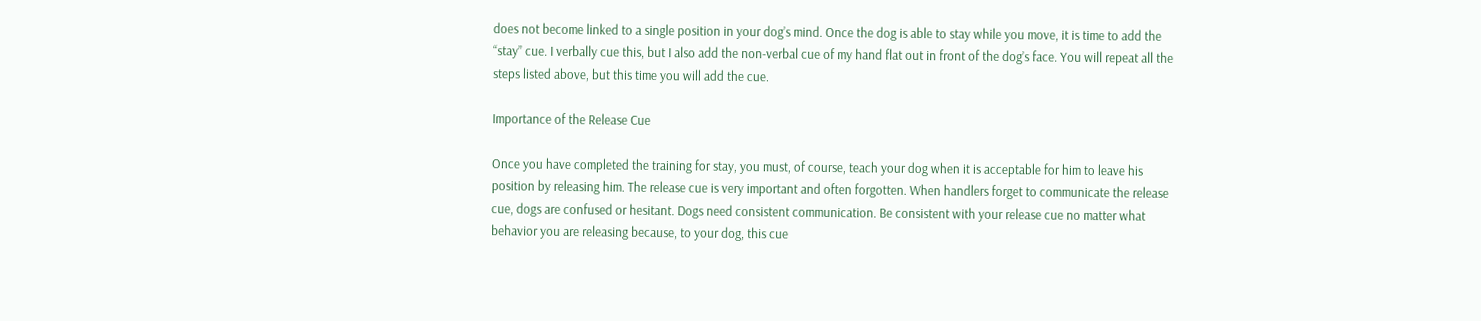does not become linked to a single position in your dog’s mind. Once the dog is able to stay while you move, it is time to add the “stay” cue. I verbally cue this, but I also add the non-verbal cue of my hand flat out in front of the dog’s face. You will repeat all the steps listed above, but this time you will add the cue.

Importance of the Release Cue

Once you have completed the training for stay, you must, of course, teach your dog when it is acceptable for him to leave his position by releasing him. The release cue is very important and often forgotten. When handlers forget to communicate the release cue, dogs are confused or hesitant. Dogs need consistent communication. Be consistent with your release cue no matter what behavior you are releasing because, to your dog, this cue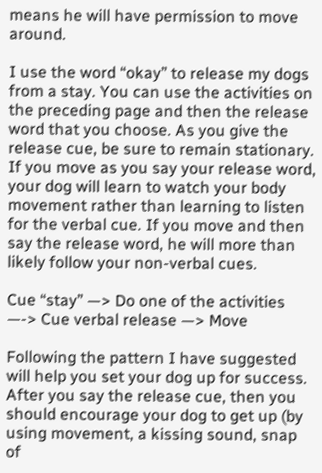means he will have permission to move around.

I use the word “okay” to release my dogs from a stay. You can use the activities on the preceding page and then the release word that you choose. As you give the release cue, be sure to remain stationary. If you move as you say your release word, your dog will learn to watch your body movement rather than learning to listen for the verbal cue. If you move and then say the release word, he will more than likely follow your non-verbal cues.

Cue “stay” —> Do one of the activities —-> Cue verbal release —> Move

Following the pattern I have suggested will help you set your dog up for success. After you say the release cue, then you should encourage your dog to get up (by using movement, a kissing sound, snap of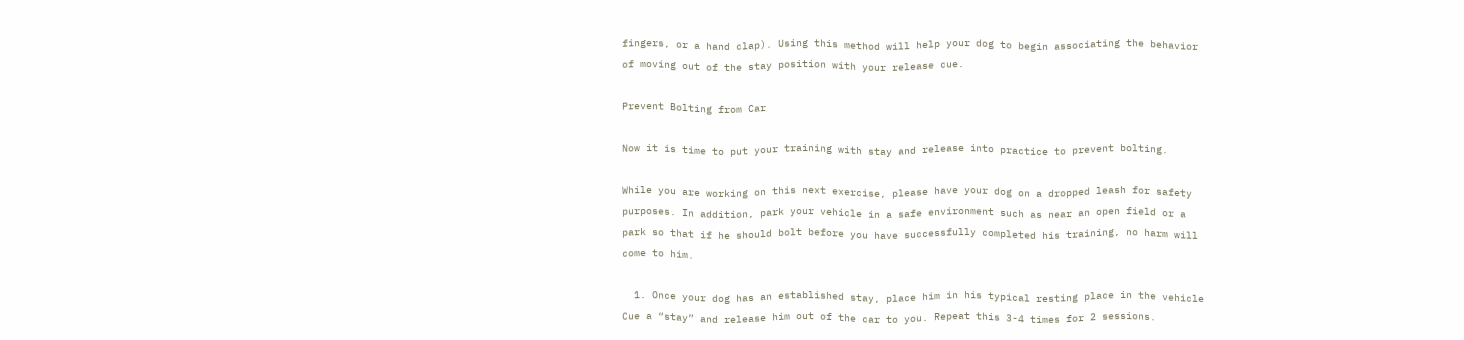fingers, or a hand clap). Using this method will help your dog to begin associating the behavior of moving out of the stay position with your release cue.

Prevent Bolting from Car

Now it is time to put your training with stay and release into practice to prevent bolting.

While you are working on this next exercise, please have your dog on a dropped leash for safety purposes. In addition, park your vehicle in a safe environment such as near an open field or a park so that if he should bolt before you have successfully completed his training, no harm will come to him.

  1. Once your dog has an established stay, place him in his typical resting place in the vehicle Cue a “stay” and release him out of the car to you. Repeat this 3-4 times for 2 sessions.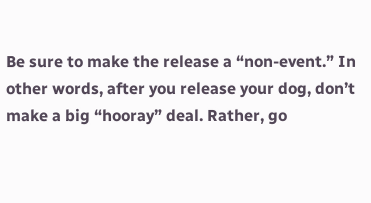Be sure to make the release a “non-event.” In other words, after you release your dog, don’t make a big “hooray” deal. Rather, go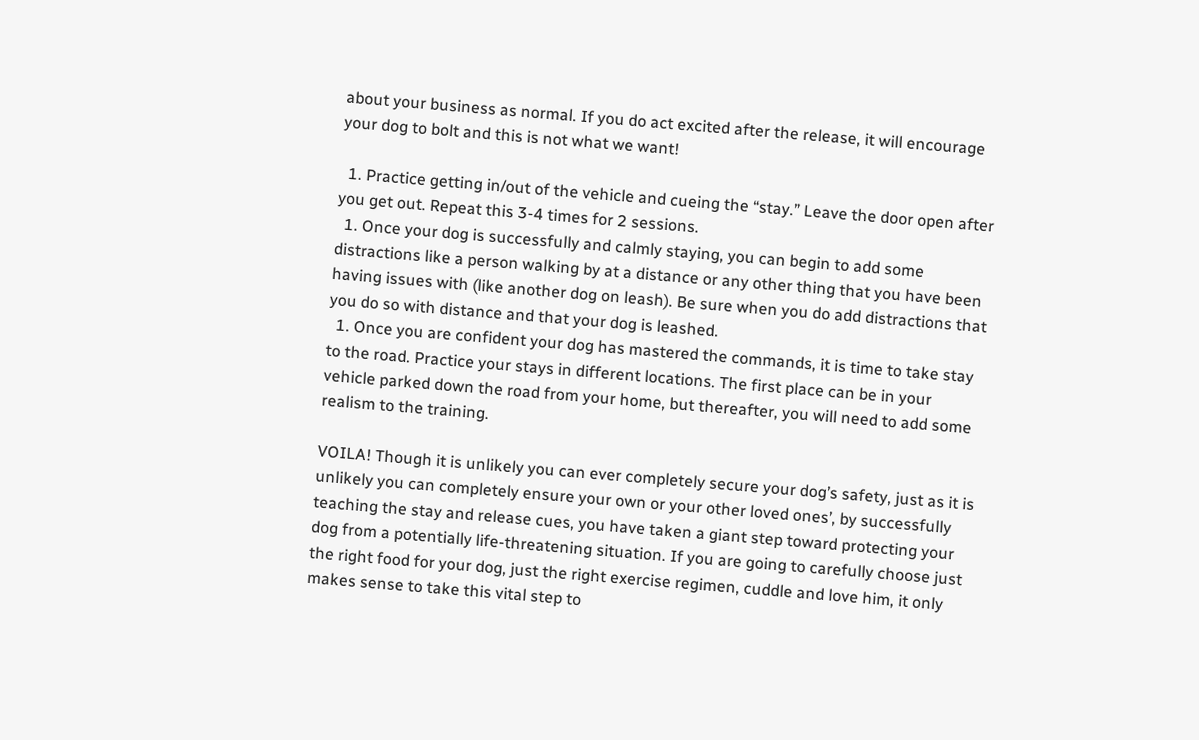about your business as normal. If you do act excited after the release, it will encourage your dog to bolt and this is not what we want!

  1. Practice getting in/out of the vehicle and cueing the “stay.” Leave the door open after you get out. Repeat this 3-4 times for 2 sessions.
  1. Once your dog is successfully and calmly staying, you can begin to add some distractions like a person walking by at a distance or any other thing that you have been having issues with (like another dog on leash). Be sure when you do add distractions that you do so with distance and that your dog is leashed.
  1. Once you are confident your dog has mastered the commands, it is time to take stay to the road. Practice your stays in different locations. The first place can be in your vehicle parked down the road from your home, but thereafter, you will need to add some realism to the training.

VOILA! Though it is unlikely you can ever completely secure your dog’s safety, just as it is unlikely you can completely ensure your own or your other loved ones’, by successfully teaching the stay and release cues, you have taken a giant step toward protecting your dog from a potentially life-threatening situation. If you are going to carefully choose just the right food for your dog, just the right exercise regimen, cuddle and love him, it only makes sense to take this vital step to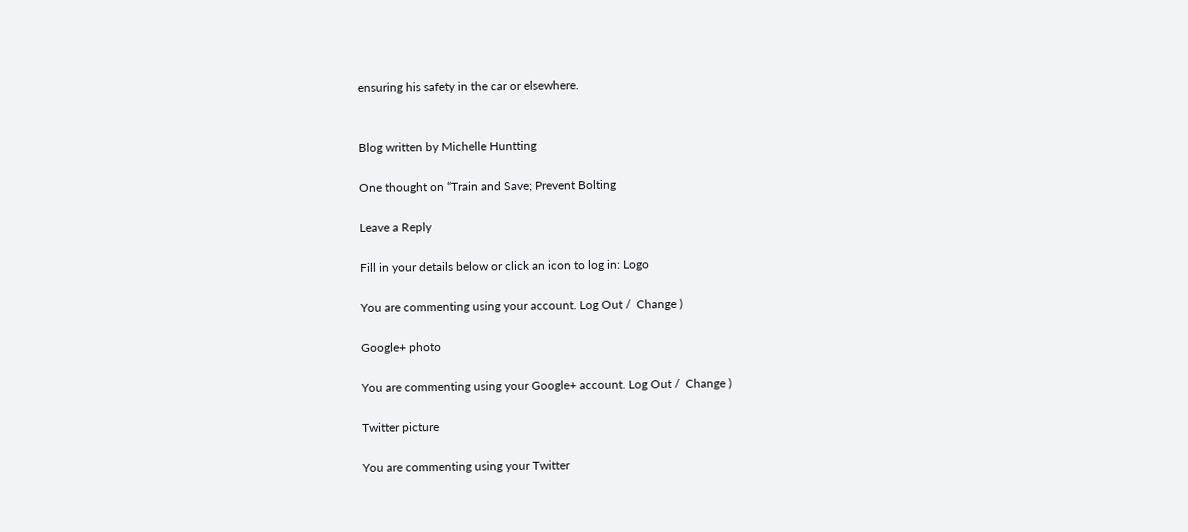ensuring his safety in the car or elsewhere.


Blog written by Michelle Huntting

One thought on “Train and Save; Prevent Bolting

Leave a Reply

Fill in your details below or click an icon to log in: Logo

You are commenting using your account. Log Out /  Change )

Google+ photo

You are commenting using your Google+ account. Log Out /  Change )

Twitter picture

You are commenting using your Twitter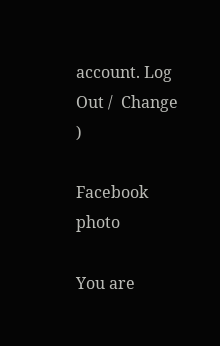account. Log Out /  Change )

Facebook photo

You are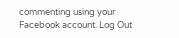commenting using your Facebook account. Log Out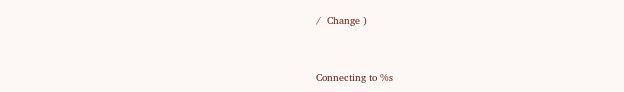/  Change )


Connecting to %s